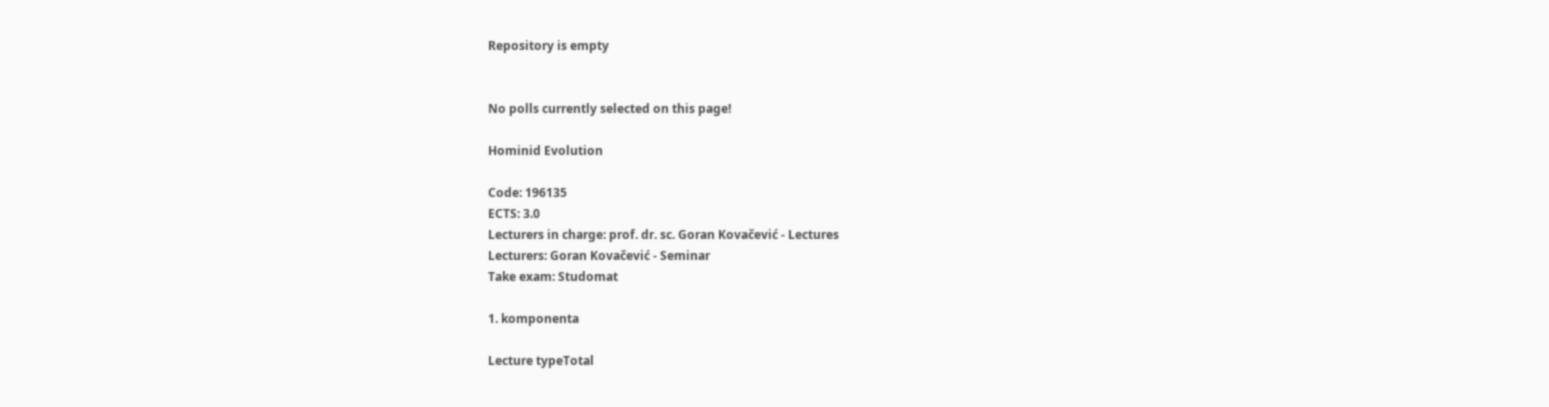Repository is empty


No polls currently selected on this page!

Hominid Evolution

Code: 196135
ECTS: 3.0
Lecturers in charge: prof. dr. sc. Goran Kovačević - Lectures
Lecturers: Goran Kovačević - Seminar
Take exam: Studomat

1. komponenta

Lecture typeTotal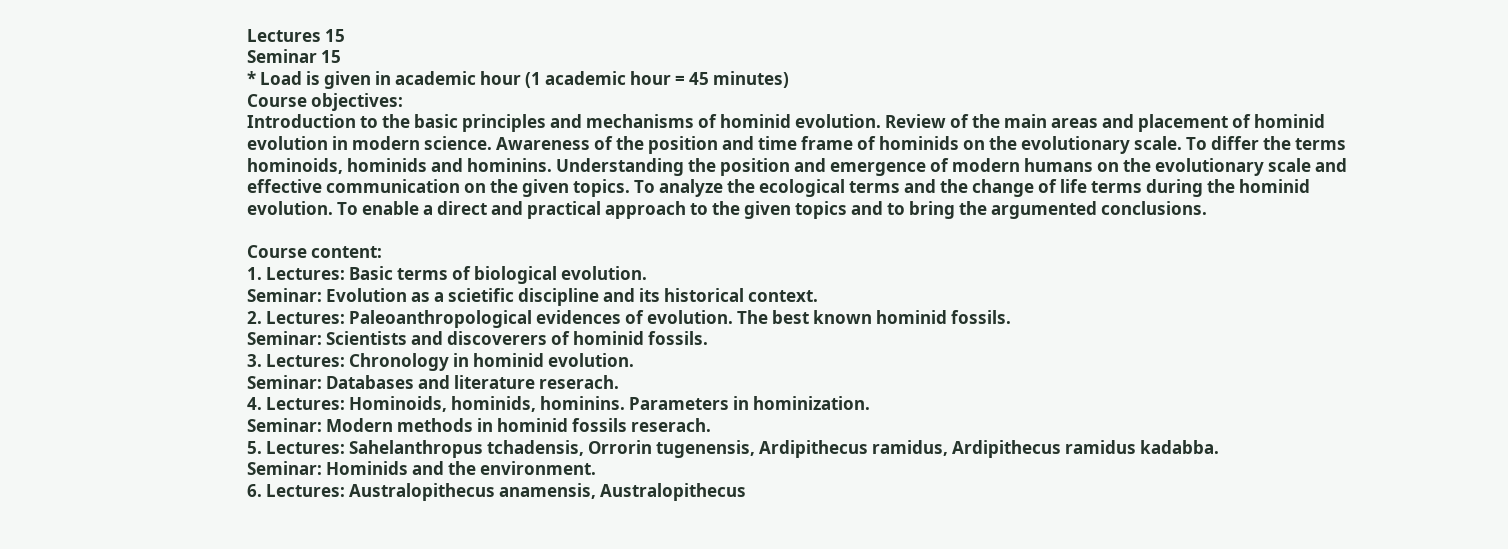Lectures 15
Seminar 15
* Load is given in academic hour (1 academic hour = 45 minutes)
Course objectives:
Introduction to the basic principles and mechanisms of hominid evolution. Review of the main areas and placement of hominid evolution in modern science. Awareness of the position and time frame of hominids on the evolutionary scale. To differ the terms hominoids, hominids and hominins. Understanding the position and emergence of modern humans on the evolutionary scale and effective communication on the given topics. To analyze the ecological terms and the change of life terms during the hominid evolution. To enable a direct and practical approach to the given topics and to bring the argumented conclusions.

Course content:
1. Lectures: Basic terms of biological evolution.
Seminar: Evolution as a scietific discipline and its historical context.
2. Lectures: Paleoanthropological evidences of evolution. The best known hominid fossils.
Seminar: Scientists and discoverers of hominid fossils.
3. Lectures: Chronology in hominid evolution.
Seminar: Databases and literature reserach.
4. Lectures: Hominoids, hominids, hominins. Parameters in hominization.
Seminar: Modern methods in hominid fossils reserach.
5. Lectures: Sahelanthropus tchadensis, Orrorin tugenensis, Ardipithecus ramidus, Ardipithecus ramidus kadabba.
Seminar: Hominids and the environment.
6. Lectures: Australopithecus anamensis, Australopithecus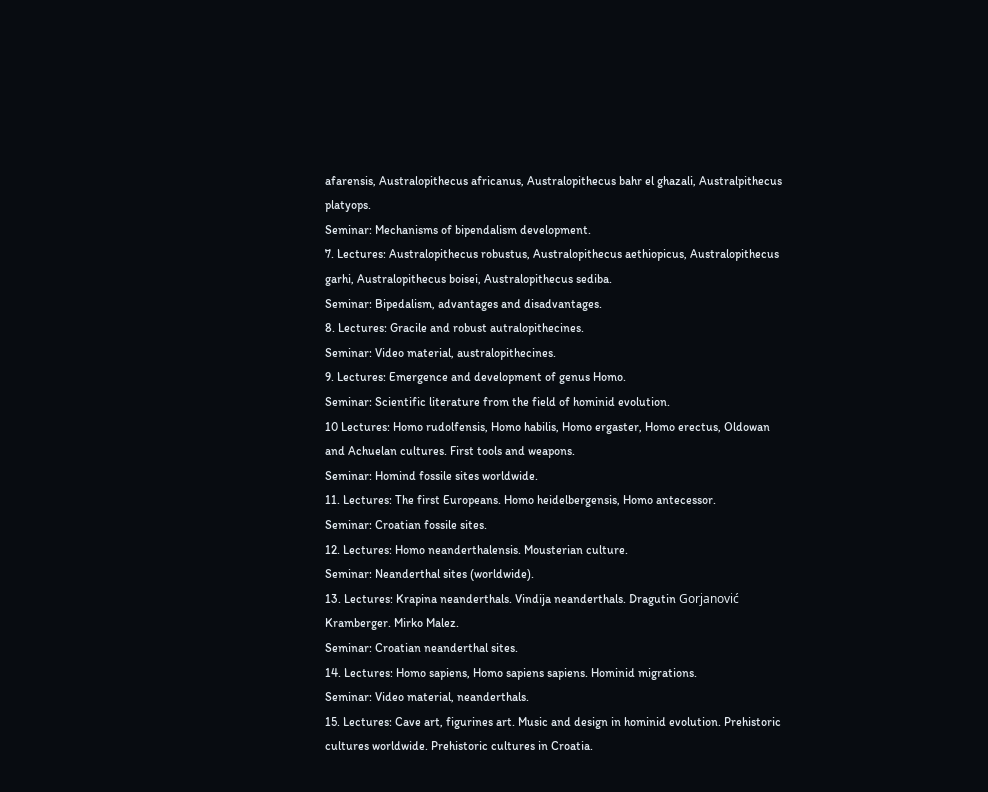afarensis, Australopithecus africanus, Australopithecus bahr el ghazali, Australpithecus platyops.
Seminar: Mechanisms of bipendalism development.
7. Lectures: Australopithecus robustus, Australopithecus aethiopicus, Australopithecus garhi, Australopithecus boisei, Australopithecus sediba.
Seminar: Bipedalism, advantages and disadvantages.
8. Lectures: Gracile and robust autralopithecines.
Seminar: Video material, australopithecines.
9. Lectures: Emergence and development of genus Homo.
Seminar: Scientific literature from the field of hominid evolution.
10 Lectures: Homo rudolfensis, Homo habilis, Homo ergaster, Homo erectus, Oldowan and Achuelan cultures. First tools and weapons.
Seminar: Homind fossile sites worldwide.
11. Lectures: The first Europeans. Homo heidelbergensis, Homo antecessor.
Seminar: Croatian fossile sites.
12. Lectures: Homo neanderthalensis. Mousterian culture.
Seminar: Neanderthal sites (worldwide).
13. Lectures: Krapina neanderthals. Vindija neanderthals. Dragutin Gorjanović Kramberger. Mirko Malez.
Seminar: Croatian neanderthal sites.
14. Lectures: Homo sapiens, Homo sapiens sapiens. Hominid migrations.
Seminar: Video material, neanderthals.
15. Lectures: Cave art, figurines art. Music and design in hominid evolution. Prehistoric cultures worldwide. Prehistoric cultures in Croatia.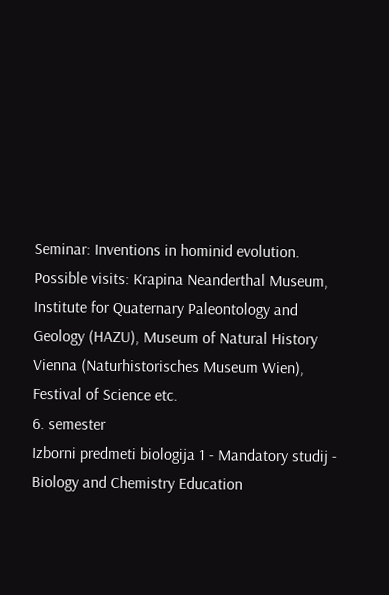Seminar: Inventions in hominid evolution.
Possible visits: Krapina Neanderthal Museum, Institute for Quaternary Paleontology and Geology (HAZU), Museum of Natural History Vienna (Naturhistorisches Museum Wien), Festival of Science etc.
6. semester
Izborni predmeti biologija 1 - Mandatory studij - Biology and Chemistry Education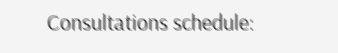Consultations schedule: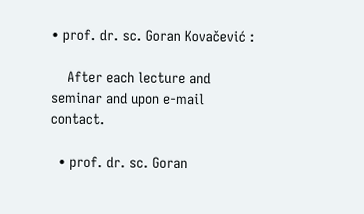• prof. dr. sc. Goran Kovačević :

    After each lecture and seminar and upon e-mail contact.

  • prof. dr. sc. Goran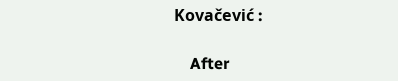Kovačević :

    After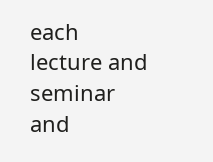each lecture and seminar and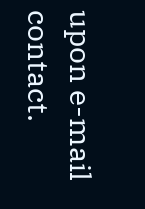upon e-mail contact.